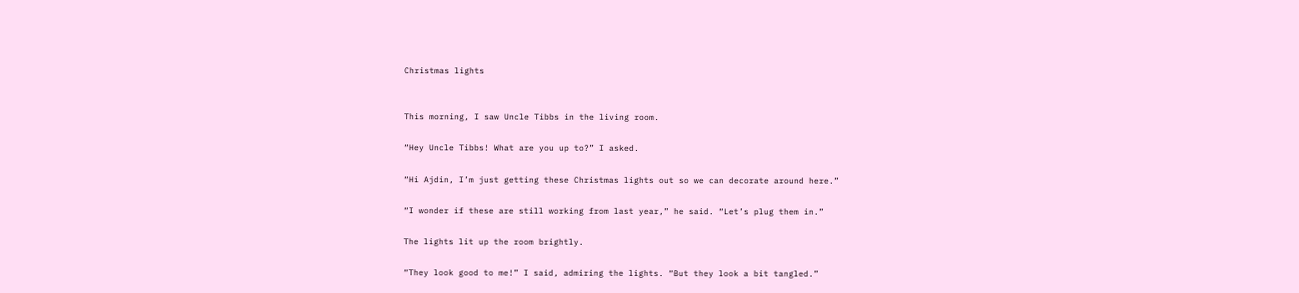Christmas lights


This morning, I saw Uncle Tibbs in the living room.

“Hey Uncle Tibbs! What are you up to?” I asked.

“Hi Ajdin, I’m just getting these Christmas lights out so we can decorate around here.”

“I wonder if these are still working from last year,” he said. “Let’s plug them in.”

The lights lit up the room brightly.

“They look good to me!” I said, admiring the lights. “But they look a bit tangled.”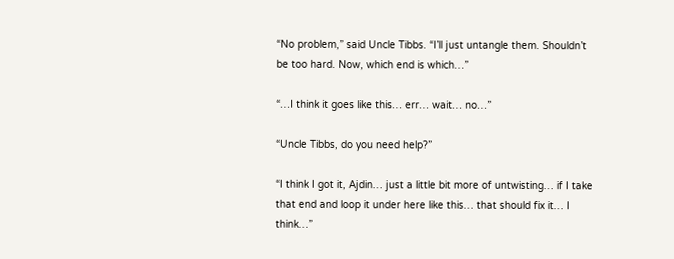“No problem,” said Uncle Tibbs. “I’ll just untangle them. Shouldn’t be too hard. Now, which end is which…”

“…I think it goes like this… err… wait… no…”

“Uncle Tibbs, do you need help?”

“I think I got it, Ajdin… just a little bit more of untwisting… if I take that end and loop it under here like this… that should fix it… I think…”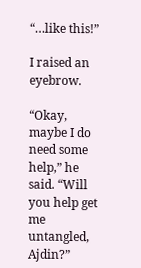“…like this!”

I raised an eyebrow.

“Okay, maybe I do need some help,” he said. “Will you help get me untangled, Ajdin?”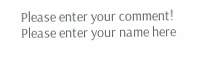Please enter your comment!
Please enter your name here